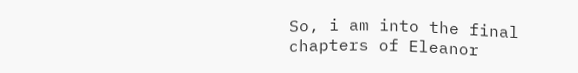So, i am into the final  chapters of Eleanor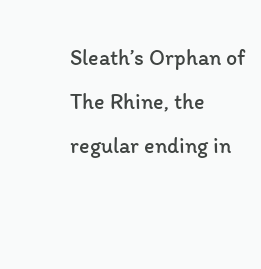Sleath’s Orphan of The Rhine, the regular ending in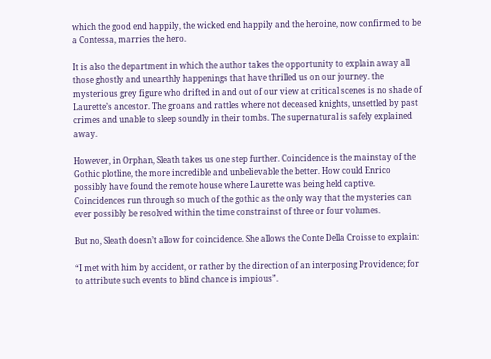which the good end happily, the wicked end happily and the heroine, now confirmed to be a Contessa, marries the hero.

It is also the department in which the author takes the opportunity to explain away all those ghostly and unearthly happenings that have thrilled us on our journey. the mysterious grey figure who drifted in and out of our view at critical scenes is no shade of Laurette’s ancestor. The groans and rattles where not deceased knights, unsettled by past crimes and unable to sleep soundly in their tombs. The supernatural is safely explained away.

However, in Orphan, Sleath takes us one step further. Coincidence is the mainstay of the Gothic plotline, the more incredible and unbelievable the better. How could Enrico possibly have found the remote house where Laurette was being held captive. Coincidences run through so much of the gothic as the only way that the mysteries can ever possibly be resolved within the time constrainst of three or four volumes.

But no, Sleath doesn’t allow for coincidence. She allows the Conte Della Croisse to explain:

“I met with him by accident, or rather by the direction of an interposing Providence; for to attribute such events to blind chance is impious”.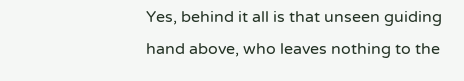Yes, behind it all is that unseen guiding hand above, who leaves nothing to the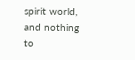spirit world, and nothing to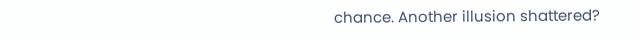chance. Another illusion shattered?